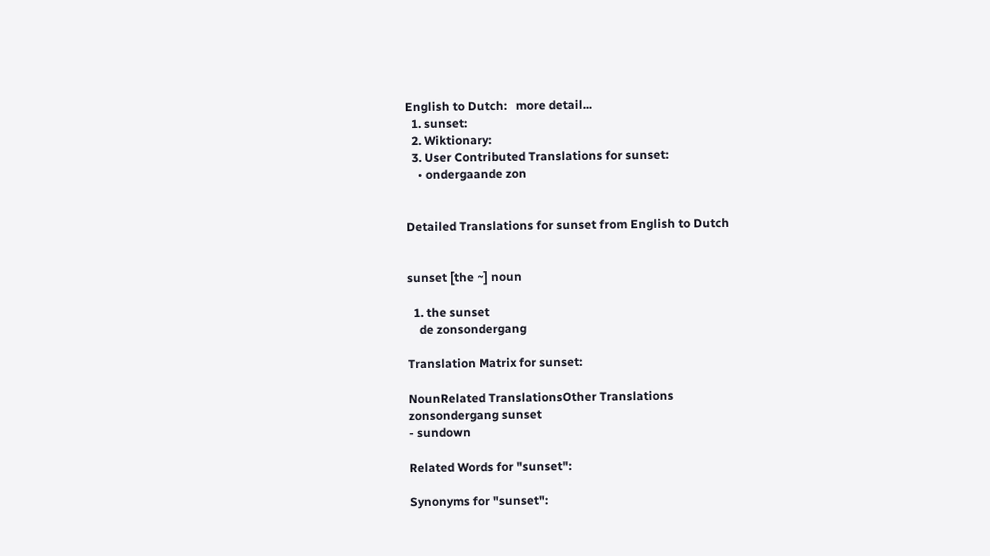English to Dutch:   more detail...
  1. sunset:
  2. Wiktionary:
  3. User Contributed Translations for sunset:
    • ondergaande zon


Detailed Translations for sunset from English to Dutch


sunset [the ~] noun

  1. the sunset
    de zonsondergang

Translation Matrix for sunset:

NounRelated TranslationsOther Translations
zonsondergang sunset
- sundown

Related Words for "sunset":

Synonyms for "sunset":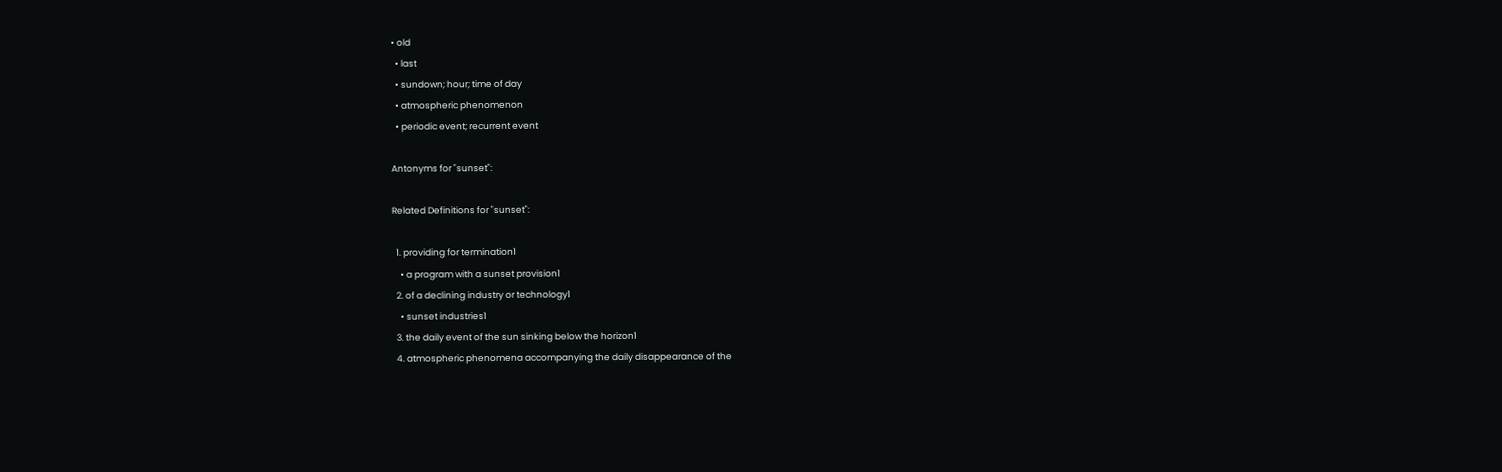• old
  • last
  • sundown; hour; time of day
  • atmospheric phenomenon
  • periodic event; recurrent event

Antonyms for "sunset":

Related Definitions for "sunset":

  1. providing for termination1
    • a program with a sunset provision1
  2. of a declining industry or technology1
    • sunset industries1
  3. the daily event of the sun sinking below the horizon1
  4. atmospheric phenomena accompanying the daily disappearance of the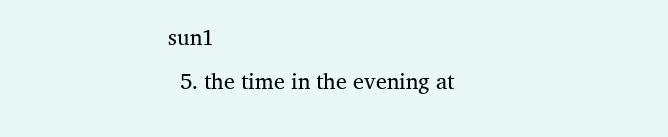sun1
  5. the time in the evening at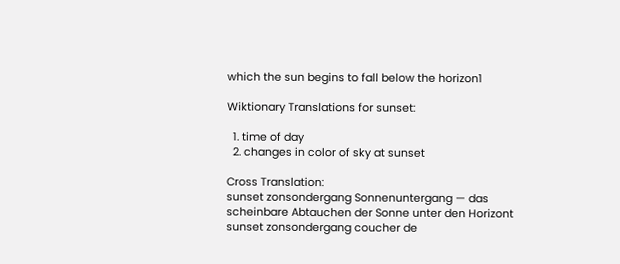which the sun begins to fall below the horizon1

Wiktionary Translations for sunset:

  1. time of day
  2. changes in color of sky at sunset

Cross Translation:
sunset zonsondergang Sonnenuntergang — das scheinbare Abtauchen der Sonne unter den Horizont
sunset zonsondergang coucher de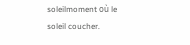soleilmoment où le soleil coucher.